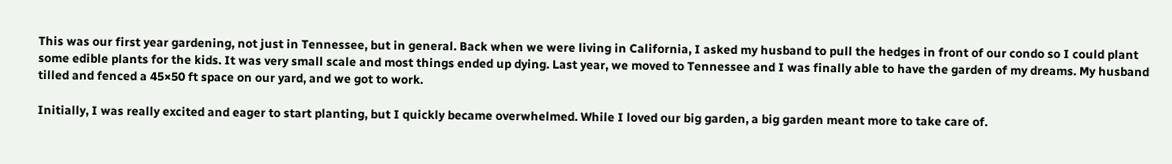This was our first year gardening, not just in Tennessee, but in general. Back when we were living in California, I asked my husband to pull the hedges in front of our condo so I could plant some edible plants for the kids. It was very small scale and most things ended up dying. Last year, we moved to Tennessee and I was finally able to have the garden of my dreams. My husband tilled and fenced a 45×50 ft space on our yard, and we got to work.

Initially, I was really excited and eager to start planting, but I quickly became overwhelmed. While I loved our big garden, a big garden meant more to take care of.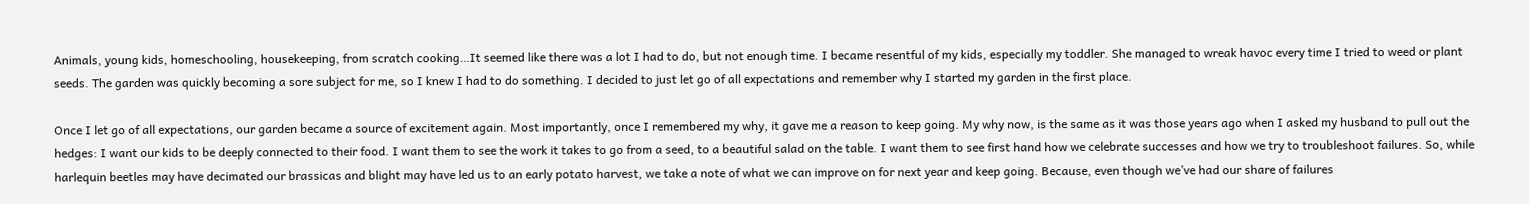Animals, young kids, homeschooling, housekeeping, from scratch cooking…It seemed like there was a lot I had to do, but not enough time. I became resentful of my kids, especially my toddler. She managed to wreak havoc every time I tried to weed or plant seeds. The garden was quickly becoming a sore subject for me, so I knew I had to do something. I decided to just let go of all expectations and remember why I started my garden in the first place.

Once I let go of all expectations, our garden became a source of excitement again. Most importantly, once I remembered my why, it gave me a reason to keep going. My why now, is the same as it was those years ago when I asked my husband to pull out the hedges: I want our kids to be deeply connected to their food. I want them to see the work it takes to go from a seed, to a beautiful salad on the table. I want them to see first hand how we celebrate successes and how we try to troubleshoot failures. So, while harlequin beetles may have decimated our brassicas and blight may have led us to an early potato harvest, we take a note of what we can improve on for next year and keep going. Because, even though we’ve had our share of failures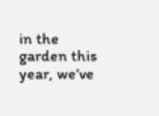in the garden this year, we’ve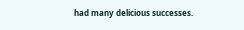had many delicious successes.